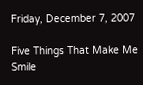Friday, December 7, 2007

Five Things That Make Me Smile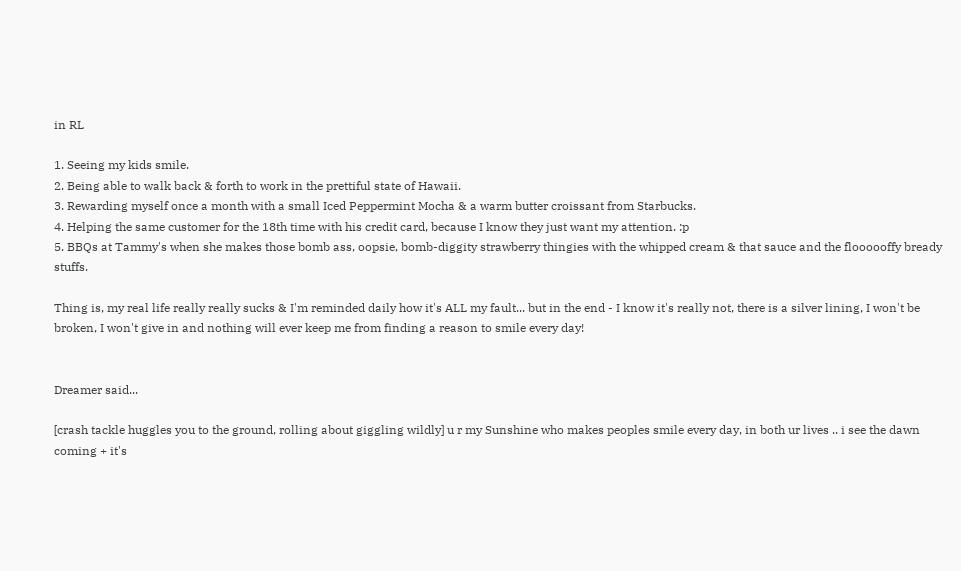in RL

1. Seeing my kids smile.
2. Being able to walk back & forth to work in the prettiful state of Hawaii.
3. Rewarding myself once a month with a small Iced Peppermint Mocha & a warm butter croissant from Starbucks.
4. Helping the same customer for the 18th time with his credit card, because I know they just want my attention. :p
5. BBQs at Tammy's when she makes those bomb ass, oopsie, bomb-diggity strawberry thingies with the whipped cream & that sauce and the floooooffy bready stuffs.

Thing is, my real life really really sucks & I'm reminded daily how it's ALL my fault... but in the end - I know it's really not, there is a silver lining, I won't be broken, I won't give in and nothing will ever keep me from finding a reason to smile every day!


Dreamer said...

[crash tackle huggles you to the ground, rolling about giggling wildly] u r my Sunshine who makes peoples smile every day, in both ur lives .. i see the dawn coming + it's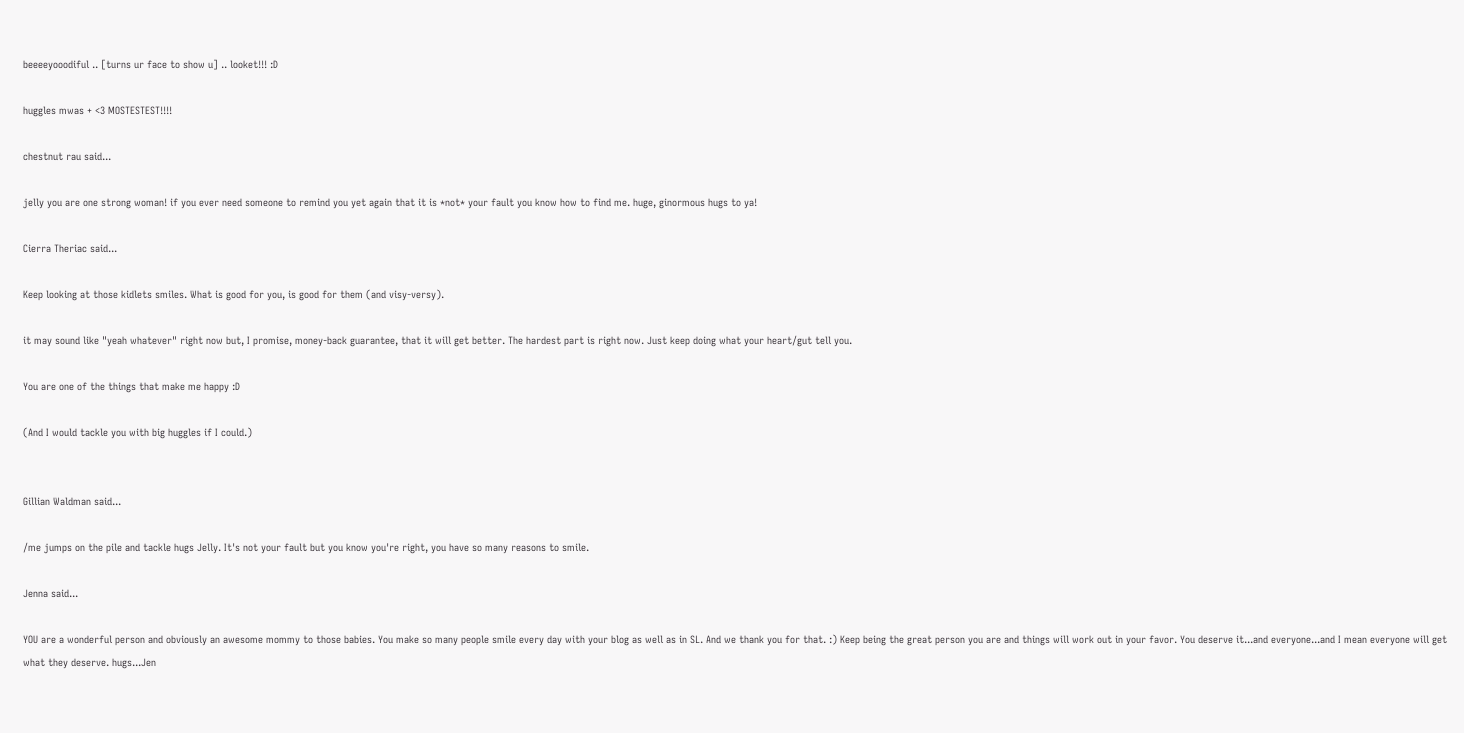beeeeyooodiful .. [turns ur face to show u] .. looket!!! :D

huggles mwas + <3 MOSTESTEST!!!!

chestnut rau said...

jelly you are one strong woman! if you ever need someone to remind you yet again that it is *not* your fault you know how to find me. huge, ginormous hugs to ya!

Cierra Theriac said...

Keep looking at those kidlets smiles. What is good for you, is good for them (and visy-versy).

it may sound like "yeah whatever" right now but, I promise, money-back guarantee, that it will get better. The hardest part is right now. Just keep doing what your heart/gut tell you.

You are one of the things that make me happy :D

(And I would tackle you with big huggles if I could.)


Gillian Waldman said...

/me jumps on the pile and tackle hugs Jelly. It's not your fault but you know you're right, you have so many reasons to smile.

Jenna said...

YOU are a wonderful person and obviously an awesome mommy to those babies. You make so many people smile every day with your blog as well as in SL. And we thank you for that. :) Keep being the great person you are and things will work out in your favor. You deserve it...and everyone...and I mean everyone will get what they deserve. hugs...Jen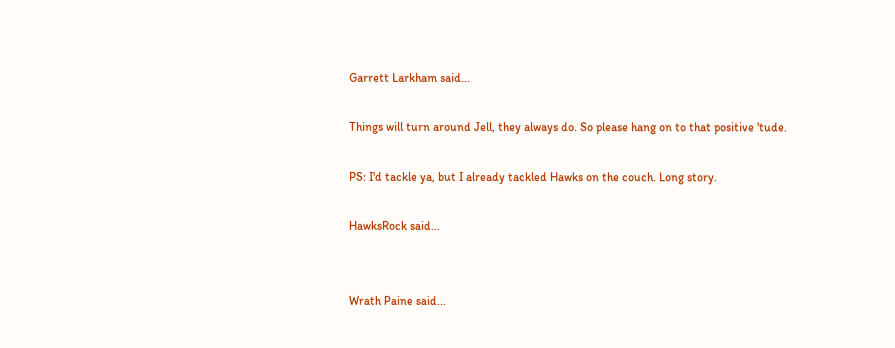Garrett Larkham said...

Things will turn around Jell, they always do. So please hang on to that positive 'tude.

PS: I'd tackle ya, but I already tackled Hawks on the couch. Long story.

HawksRock said...


Wrath Paine said...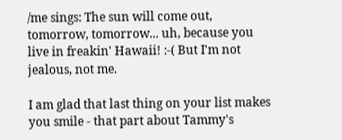/me sings: The sun will come out, tomorrow, tomorrow... uh, because you live in freakin' Hawaii! :-( But I'm not jealous, not me.

I am glad that last thing on your list makes you smile - that part about Tammy's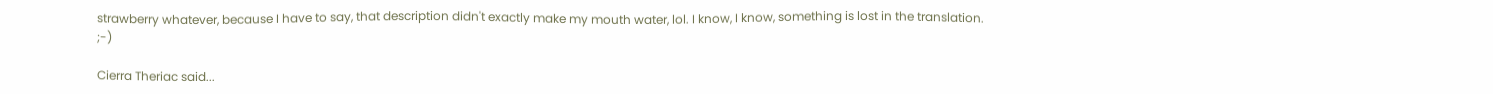strawberry whatever, because I have to say, that description didn't exactly make my mouth water, lol. I know, I know, something is lost in the translation. ;-)

Cierra Theriac said...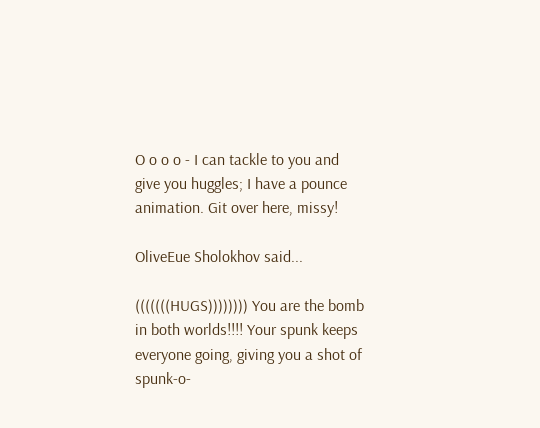O o o o - I can tackle to you and give you huggles; I have a pounce animation. Git over here, missy!

OliveEue Sholokhov said...

(((((((HUGS)))))))) You are the bomb in both worlds!!!! Your spunk keeps everyone going, giving you a shot of spunk-o-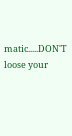matic.....DON'T loose your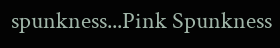spunkness...Pink Spunkness